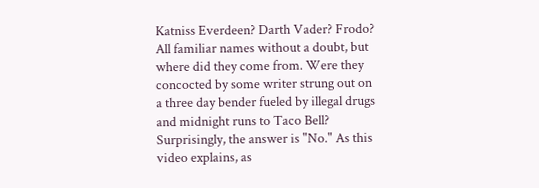Katniss Everdeen? Darth Vader? Frodo? All familiar names without a doubt, but where did they come from. Were they concocted by some writer strung out on a three day bender fueled by illegal drugs and midnight runs to Taco Bell? Surprisingly, the answer is "No." As this video explains, as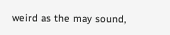weird as the may sound,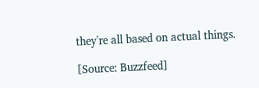they're all based on actual things.

[Source: Buzzfeed]